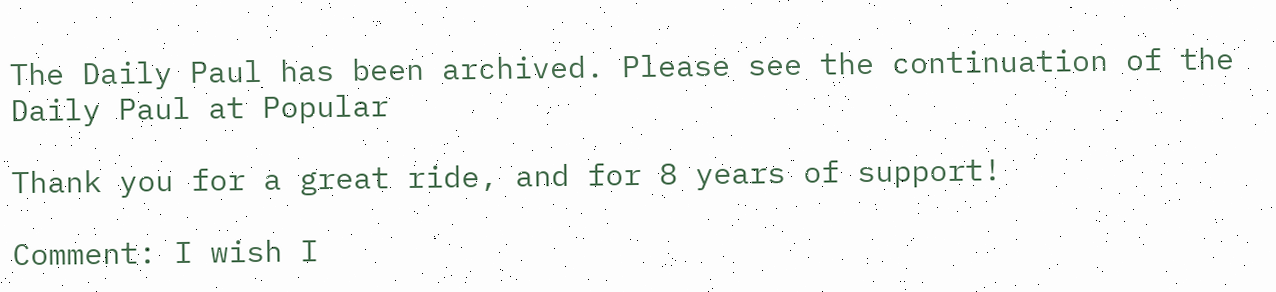The Daily Paul has been archived. Please see the continuation of the Daily Paul at Popular

Thank you for a great ride, and for 8 years of support!

Comment: I wish I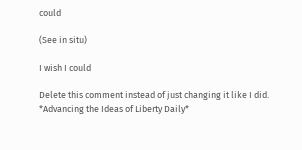could

(See in situ)

I wish I could

Delete this comment instead of just changing it like I did.
*Advancing the Ideas of Liberty Daily*